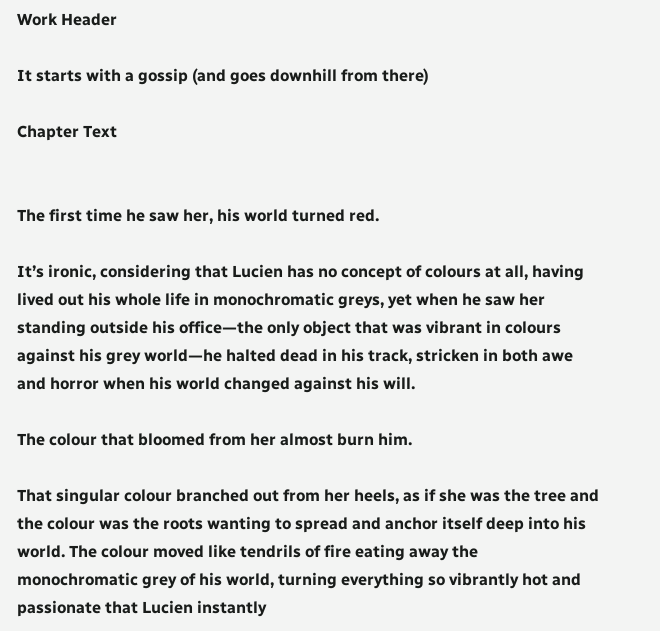Work Header

It starts with a gossip (and goes downhill from there)

Chapter Text


The first time he saw her, his world turned red.

It’s ironic, considering that Lucien has no concept of colours at all, having lived out his whole life in monochromatic greys, yet when he saw her standing outside his office—the only object that was vibrant in colours against his grey world—he halted dead in his track, stricken in both awe and horror when his world changed against his will.

The colour that bloomed from her almost burn him.

That singular colour branched out from her heels, as if she was the tree and the colour was the roots wanting to spread and anchor itself deep into his world. The colour moved like tendrils of fire eating away the monochromatic grey of his world, turning everything so vibrantly hot and passionate that Lucien instantly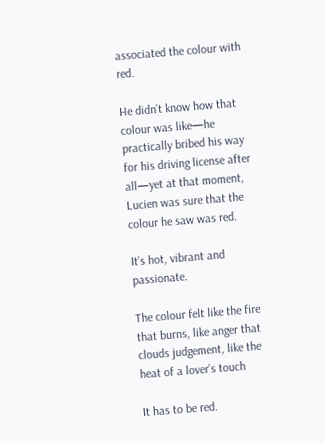associated the colour with red.

He didn’t know how that colour was like—he practically bribed his way for his driving license after all—yet at that moment, Lucien was sure that the colour he saw was red.

It’s hot, vibrant and passionate.

The colour felt like the fire that burns, like anger that clouds judgement, like the heat of a lover’s touch

It has to be red.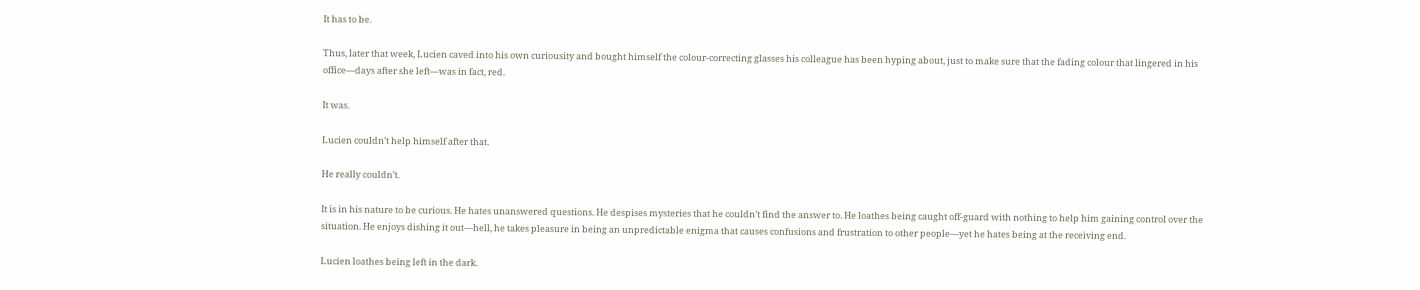It has to be.

Thus, later that week, Lucien caved into his own curiousity and bought himself the colour-correcting glasses his colleague has been hyping about, just to make sure that the fading colour that lingered in his office—days after she left—was in fact, red.

It was.

Lucien couldn’t help himself after that.

He really couldn’t.

It is in his nature to be curious. He hates unanswered questions. He despises mysteries that he couldn’t find the answer to. He loathes being caught off-guard with nothing to help him gaining control over the situation. He enjoys dishing it out—hell, he takes pleasure in being an unpredictable enigma that causes confusions and frustration to other people—yet he hates being at the receiving end.

Lucien loathes being left in the dark.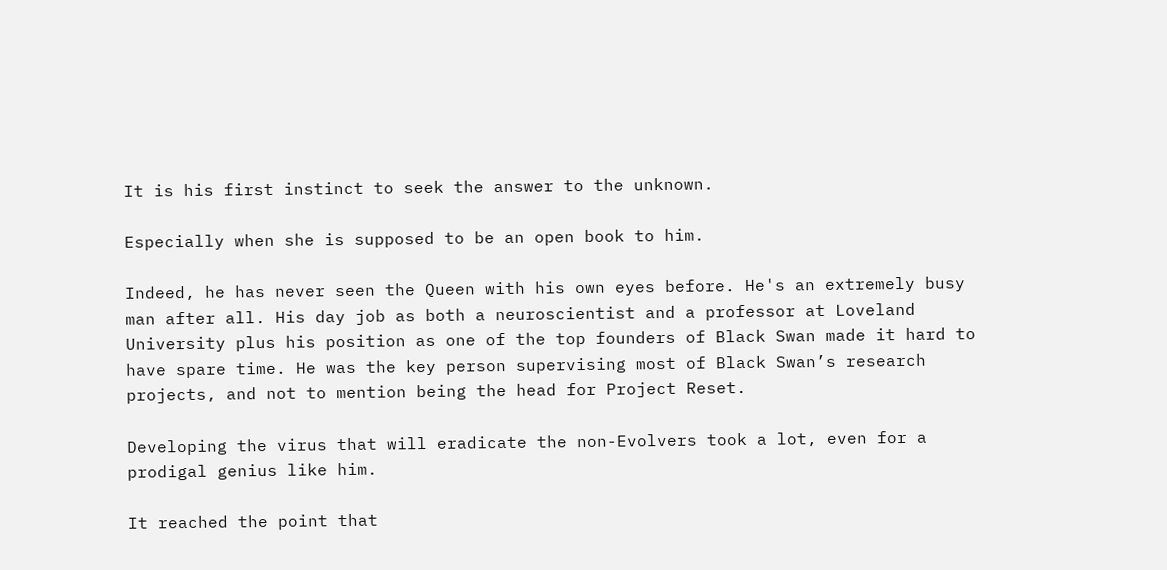It is his first instinct to seek the answer to the unknown.

Especially when she is supposed to be an open book to him.

Indeed, he has never seen the Queen with his own eyes before. He's an extremely busy man after all. His day job as both a neuroscientist and a professor at Loveland University plus his position as one of the top founders of Black Swan made it hard to have spare time. He was the key person supervising most of Black Swan’s research projects, and not to mention being the head for Project Reset.

Developing the virus that will eradicate the non-Evolvers took a lot, even for a prodigal genius like him.

It reached the point that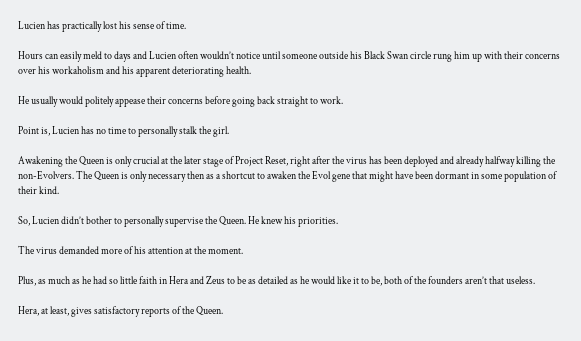Lucien has practically lost his sense of time.

Hours can easily meld to days and Lucien often wouldn’t notice until someone outside his Black Swan circle rung him up with their concerns over his workaholism and his apparent deteriorating health.

He usually would politely appease their concerns before going back straight to work.

Point is, Lucien has no time to personally stalk the girl.

Awakening the Queen is only crucial at the later stage of Project Reset, right after the virus has been deployed and already halfway killing the non-Evolvers. The Queen is only necessary then as a shortcut to awaken the Evol gene that might have been dormant in some population of their kind.

So, Lucien didn’t bother to personally supervise the Queen. He knew his priorities.

The virus demanded more of his attention at the moment.

Plus, as much as he had so little faith in Hera and Zeus to be as detailed as he would like it to be, both of the founders aren’t that useless.

Hera, at least, gives satisfactory reports of the Queen.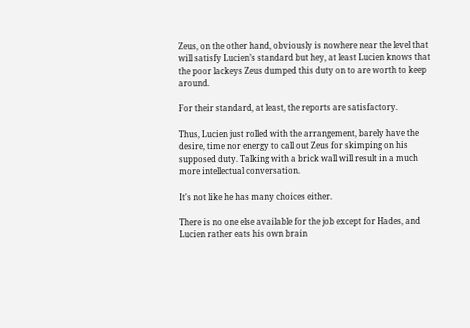Zeus, on the other hand, obviously is nowhere near the level that will satisfy Lucien’s standard but hey, at least Lucien knows that the poor lackeys Zeus dumped this duty on to are worth to keep around.

For their standard, at least, the reports are satisfactory.

Thus, Lucien just rolled with the arrangement, barely have the desire, time nor energy to call out Zeus for skimping on his supposed duty. Talking with a brick wall will result in a much more intellectual conversation.

It's not like he has many choices either.

There is no one else available for the job except for Hades, and Lucien rather eats his own brain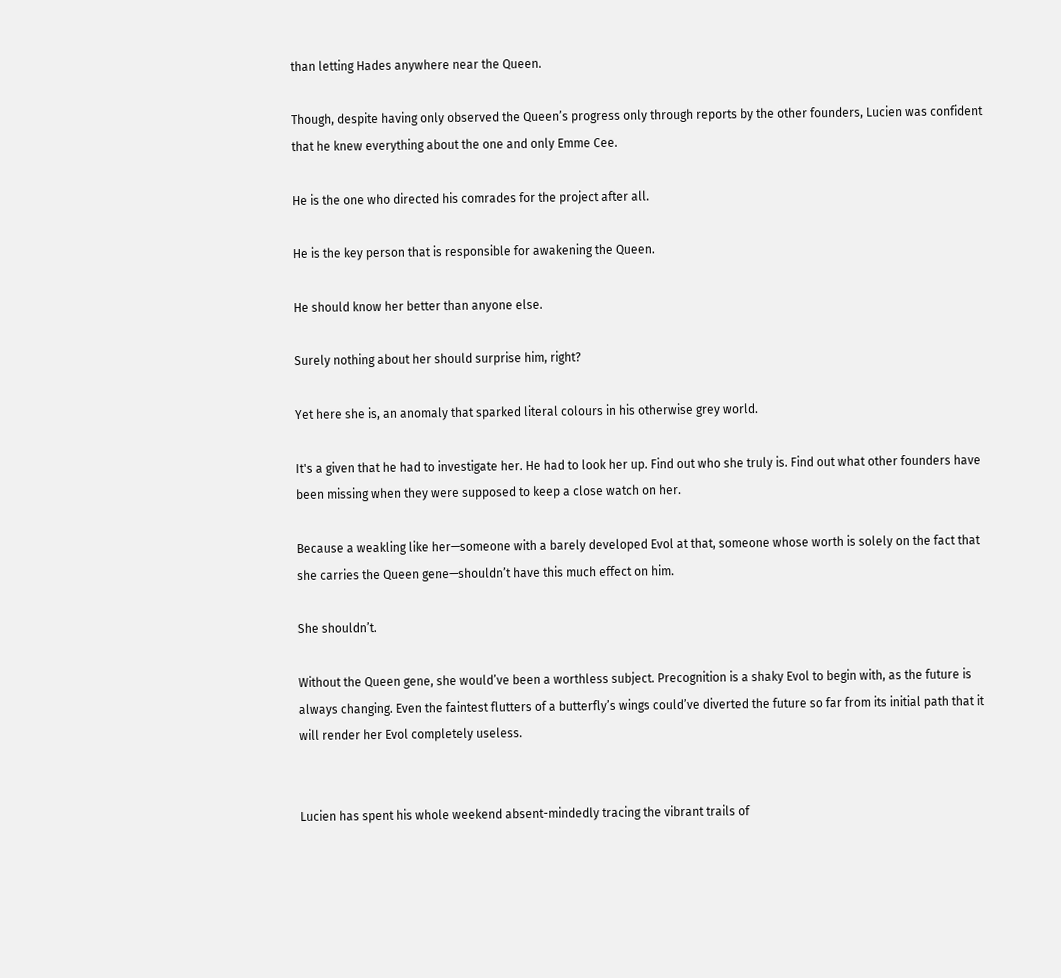than letting Hades anywhere near the Queen.

Though, despite having only observed the Queen’s progress only through reports by the other founders, Lucien was confident that he knew everything about the one and only Emme Cee.

He is the one who directed his comrades for the project after all.

He is the key person that is responsible for awakening the Queen.

He should know her better than anyone else.

Surely nothing about her should surprise him, right?

Yet here she is, an anomaly that sparked literal colours in his otherwise grey world.

It's a given that he had to investigate her. He had to look her up. Find out who she truly is. Find out what other founders have been missing when they were supposed to keep a close watch on her.

Because a weakling like her—someone with a barely developed Evol at that, someone whose worth is solely on the fact that she carries the Queen gene—shouldn’t have this much effect on him.

She shouldn’t.

Without the Queen gene, she would’ve been a worthless subject. Precognition is a shaky Evol to begin with, as the future is always changing. Even the faintest flutters of a butterfly’s wings could’ve diverted the future so far from its initial path that it will render her Evol completely useless.


Lucien has spent his whole weekend absent-mindedly tracing the vibrant trails of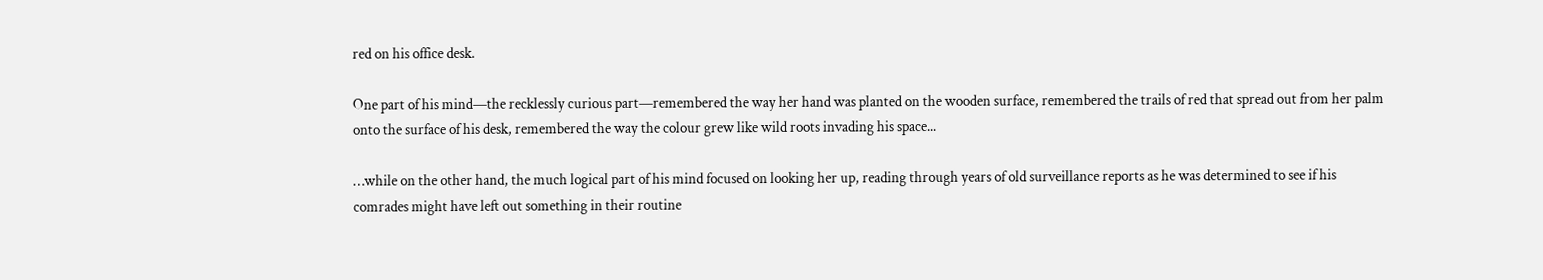red on his office desk.

One part of his mind—the recklessly curious part—remembered the way her hand was planted on the wooden surface, remembered the trails of red that spread out from her palm onto the surface of his desk, remembered the way the colour grew like wild roots invading his space...

…while on the other hand, the much logical part of his mind focused on looking her up, reading through years of old surveillance reports as he was determined to see if his comrades might have left out something in their routine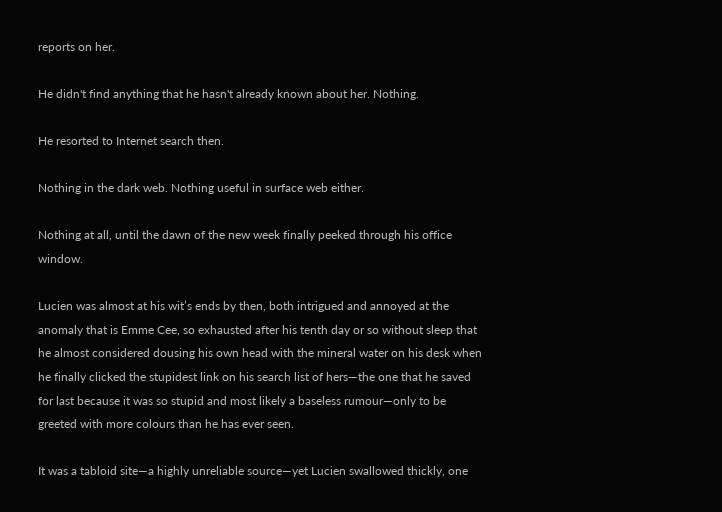reports on her.

He didn't find anything that he hasn't already known about her. Nothing.

He resorted to Internet search then.

Nothing in the dark web. Nothing useful in surface web either.

Nothing at all, until the dawn of the new week finally peeked through his office window.

Lucien was almost at his wit’s ends by then, both intrigued and annoyed at the anomaly that is Emme Cee, so exhausted after his tenth day or so without sleep that he almost considered dousing his own head with the mineral water on his desk when he finally clicked the stupidest link on his search list of hers—the one that he saved for last because it was so stupid and most likely a baseless rumour—only to be greeted with more colours than he has ever seen.

It was a tabloid site—a highly unreliable source—yet Lucien swallowed thickly, one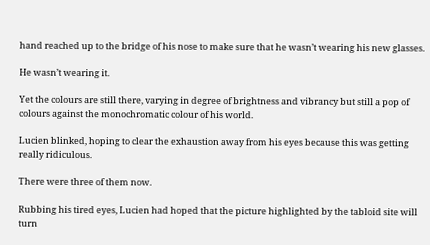hand reached up to the bridge of his nose to make sure that he wasn’t wearing his new glasses.

He wasn’t wearing it.

Yet the colours are still there, varying in degree of brightness and vibrancy but still a pop of colours against the monochromatic colour of his world.

Lucien blinked, hoping to clear the exhaustion away from his eyes because this was getting really ridiculous.

There were three of them now.

Rubbing his tired eyes, Lucien had hoped that the picture highlighted by the tabloid site will turn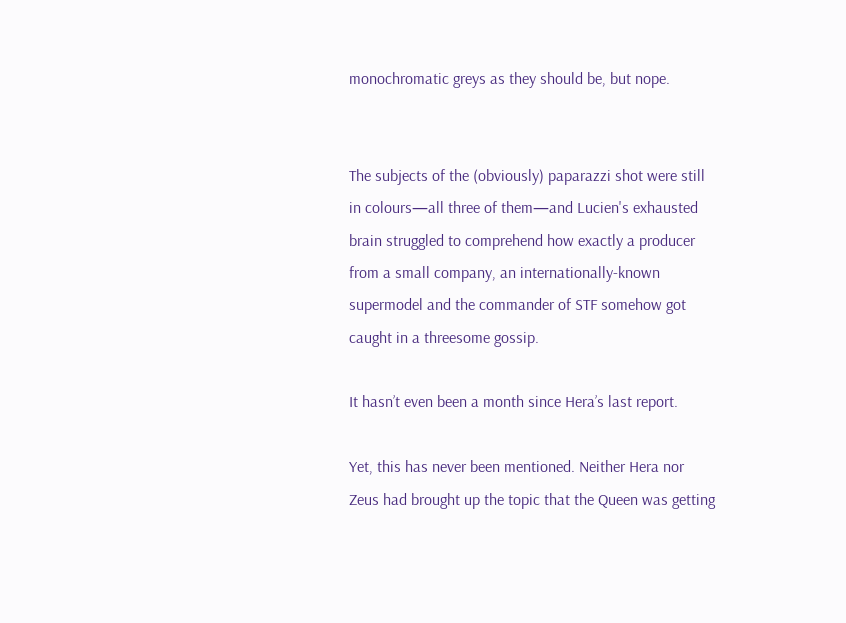monochromatic greys as they should be, but nope.


The subjects of the (obviously) paparazzi shot were still in colours—all three of them—and Lucien's exhausted brain struggled to comprehend how exactly a producer from a small company, an internationally-known supermodel and the commander of STF somehow got caught in a threesome gossip.

It hasn’t even been a month since Hera’s last report.

Yet, this has never been mentioned. Neither Hera nor Zeus had brought up the topic that the Queen was getting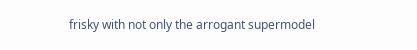frisky with not only the arrogant supermodel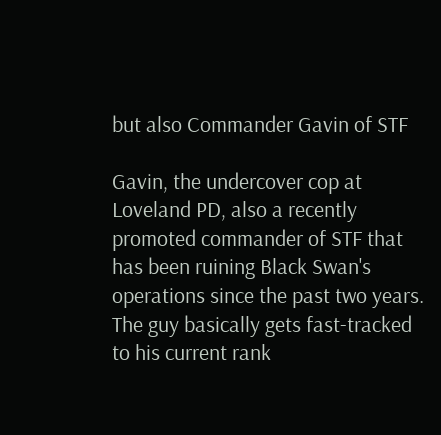but also Commander Gavin of STF

Gavin, the undercover cop at Loveland PD, also a recently promoted commander of STF that has been ruining Black Swan's operations since the past two years. The guy basically gets fast-tracked to his current rank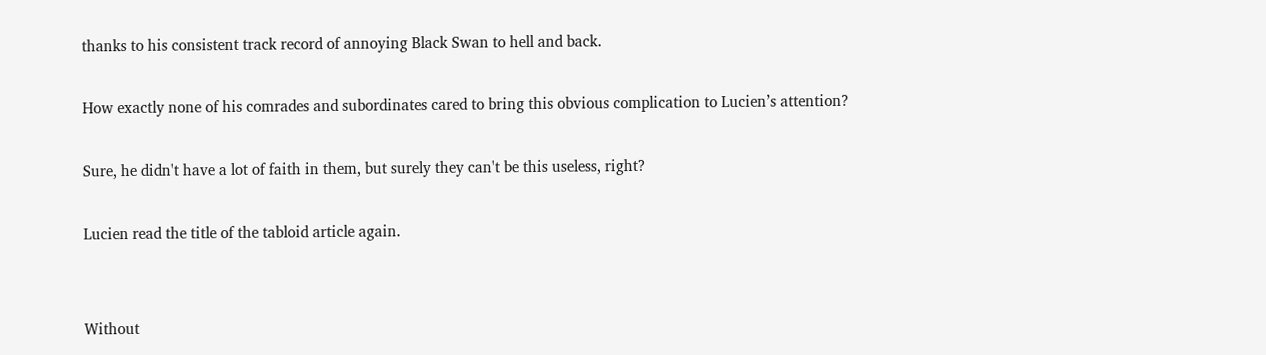thanks to his consistent track record of annoying Black Swan to hell and back.

How exactly none of his comrades and subordinates cared to bring this obvious complication to Lucien’s attention?

Sure, he didn't have a lot of faith in them, but surely they can't be this useless, right?

Lucien read the title of the tabloid article again.


Without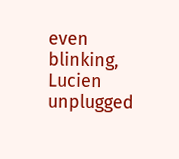even blinking, Lucien unplugged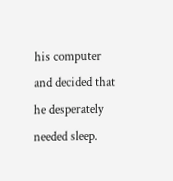his computer and decided that he desperately needed sleep.